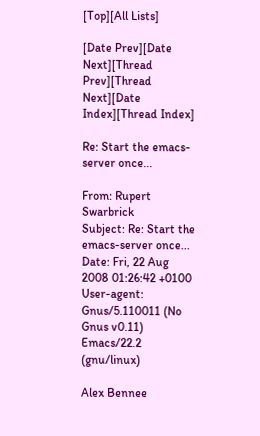[Top][All Lists]

[Date Prev][Date Next][Thread Prev][Thread Next][Date Index][Thread Index]

Re: Start the emacs-server once...

From: Rupert Swarbrick
Subject: Re: Start the emacs-server once...
Date: Fri, 22 Aug 2008 01:26:42 +0100
User-agent: Gnus/5.110011 (No Gnus v0.11) Emacs/22.2 (gnu/linux)

Alex Bennee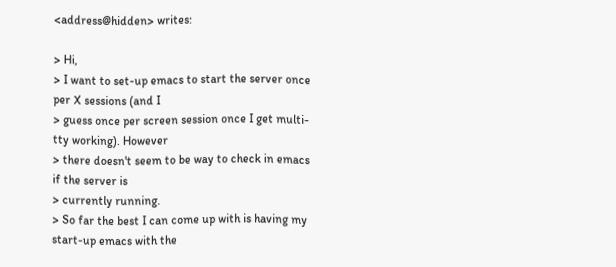<address@hidden> writes:

> Hi,
> I want to set-up emacs to start the server once per X sessions (and I
> guess once per screen session once I get multi-tty working). However
> there doesn't seem to be way to check in emacs if the server is
> currently running.
> So far the best I can come up with is having my start-up emacs with the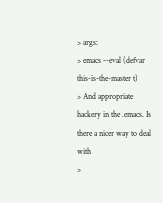> args:
> emacs --eval (defvar this-is-the-master t)
> And appropriate hackery in the .emacs. Is there a nicer way to deal with
>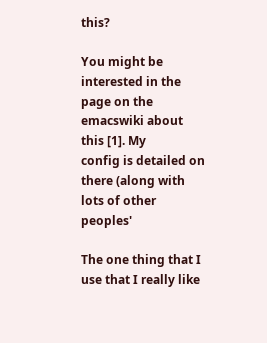this?

You might be interested in the page on the emacswiki about this [1]. My
config is detailed on there (along with lots of other peoples'

The one thing that I use that I really like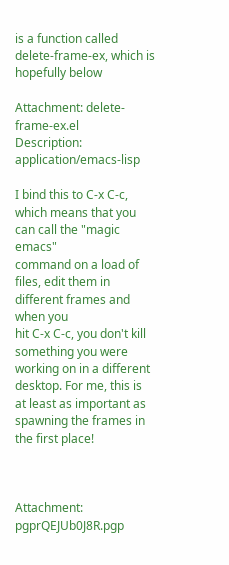is a function called
delete-frame-ex, which is hopefully below

Attachment: delete-frame-ex.el
Description: application/emacs-lisp

I bind this to C-x C-c, which means that you can call the "magic emacs"
command on a load of files, edit them in different frames and when you
hit C-x C-c, you don't kill something you were working on in a different
desktop. For me, this is at least as important as spawning the frames in
the first place!



Attachment: pgprQEJUb0J8R.pgp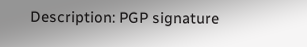Description: PGP signature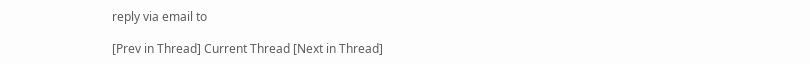reply via email to

[Prev in Thread] Current Thread [Next in Thread]